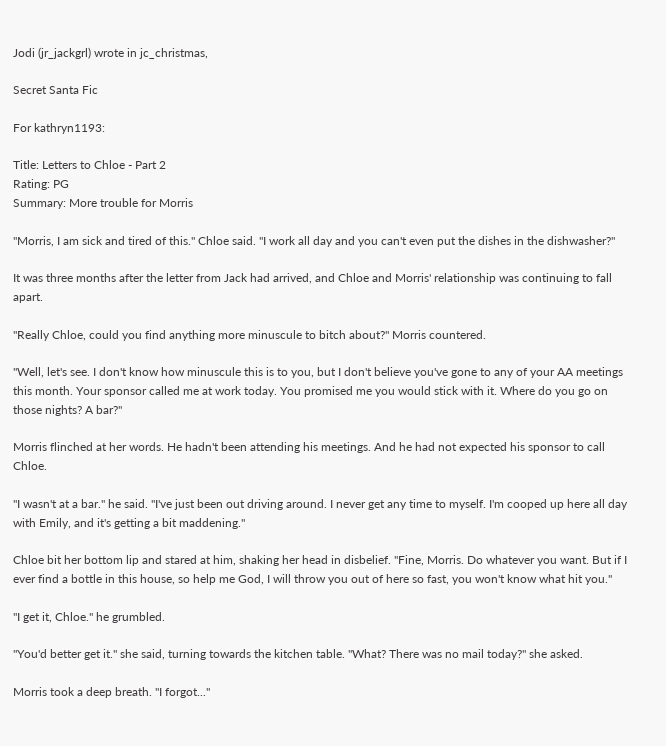Jodi (jr_jackgrl) wrote in jc_christmas,

Secret Santa Fic

For kathryn1193:

Title: Letters to Chloe - Part 2
Rating: PG
Summary: More trouble for Morris

"Morris, I am sick and tired of this." Chloe said. "I work all day and you can't even put the dishes in the dishwasher?"

It was three months after the letter from Jack had arrived, and Chloe and Morris' relationship was continuing to fall apart.

"Really Chloe, could you find anything more minuscule to bitch about?" Morris countered.

"Well, let's see. I don't know how minuscule this is to you, but I don't believe you've gone to any of your AA meetings this month. Your sponsor called me at work today. You promised me you would stick with it. Where do you go on those nights? A bar?"

Morris flinched at her words. He hadn't been attending his meetings. And he had not expected his sponsor to call Chloe.

"I wasn't at a bar." he said. "I've just been out driving around. I never get any time to myself. I'm cooped up here all day with Emily, and it's getting a bit maddening."

Chloe bit her bottom lip and stared at him, shaking her head in disbelief. "Fine, Morris. Do whatever you want. But if I ever find a bottle in this house, so help me God, I will throw you out of here so fast, you won't know what hit you."

"I get it, Chloe." he grumbled.

"You'd better get it." she said, turning towards the kitchen table. "What? There was no mail today?" she asked.

Morris took a deep breath. "I forgot..."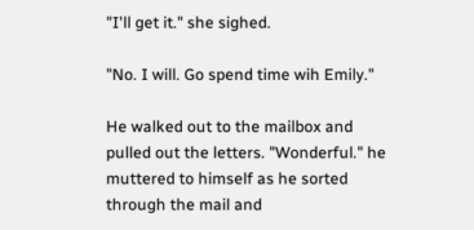"I'll get it." she sighed.

"No. I will. Go spend time wih Emily."

He walked out to the mailbox and pulled out the letters. "Wonderful." he muttered to himself as he sorted through the mail and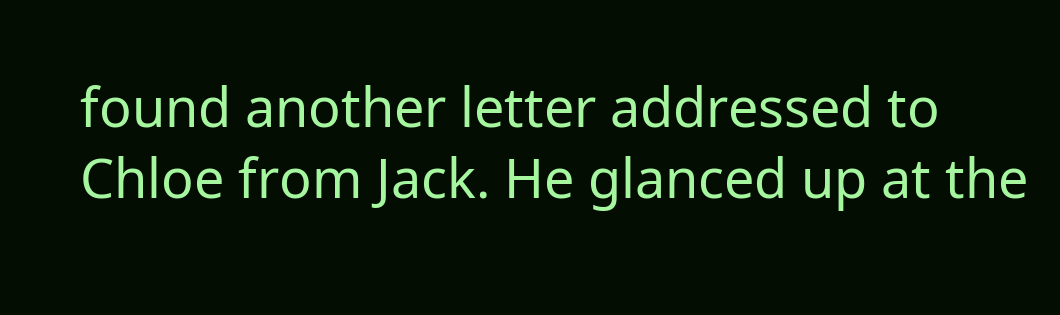found another letter addressed to Chloe from Jack. He glanced up at the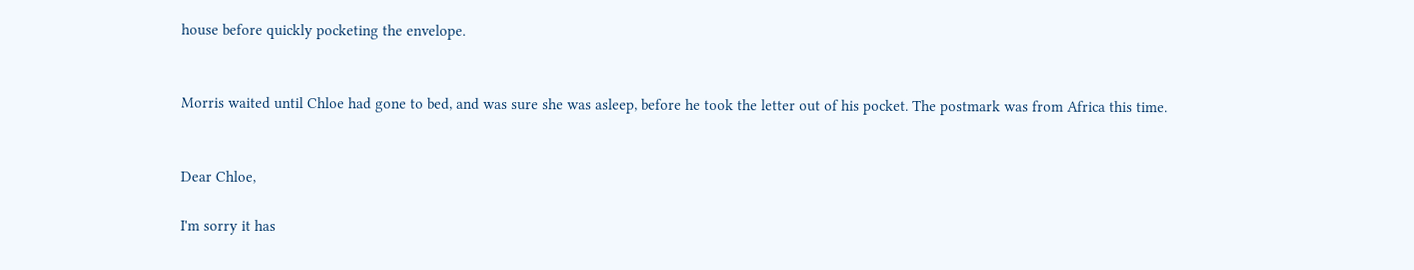house before quickly pocketing the envelope.


Morris waited until Chloe had gone to bed, and was sure she was asleep, before he took the letter out of his pocket. The postmark was from Africa this time.


Dear Chloe,

I'm sorry it has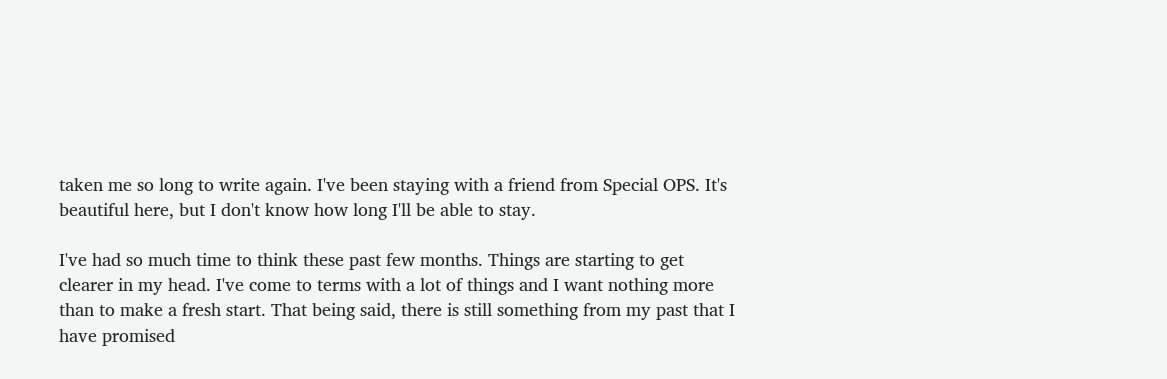taken me so long to write again. I've been staying with a friend from Special OPS. It's beautiful here, but I don't know how long I'll be able to stay.

I've had so much time to think these past few months. Things are starting to get clearer in my head. I've come to terms with a lot of things and I want nothing more than to make a fresh start. That being said, there is still something from my past that I have promised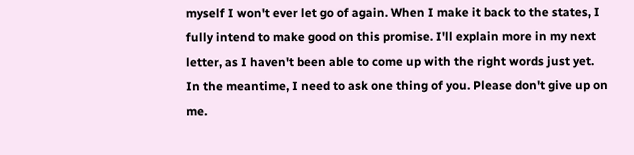myself I won't ever let go of again. When I make it back to the states, I fully intend to make good on this promise. I'll explain more in my next letter, as I haven't been able to come up with the right words just yet. In the meantime, I need to ask one thing of you. Please don't give up on me.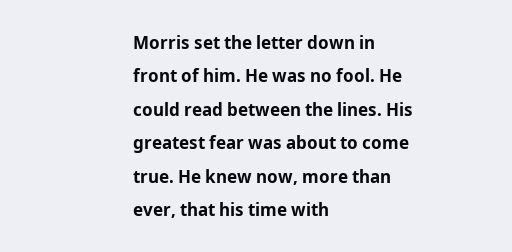Morris set the letter down in front of him. He was no fool. He could read between the lines. His greatest fear was about to come true. He knew now, more than ever, that his time with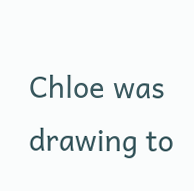Chloe was drawing to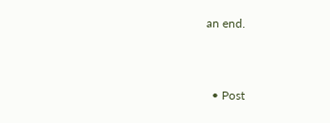an end.


  • Post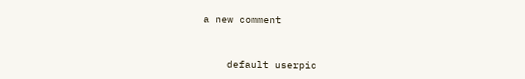a new comment


    default userpic